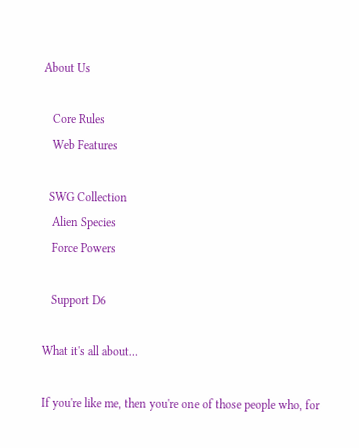About Us

   Core Rules
   Web Features

  SWG Collection
   Alien Species
   Force Powers

   Support D6

What it's all about…

If you're like me, then you're one of those people who, for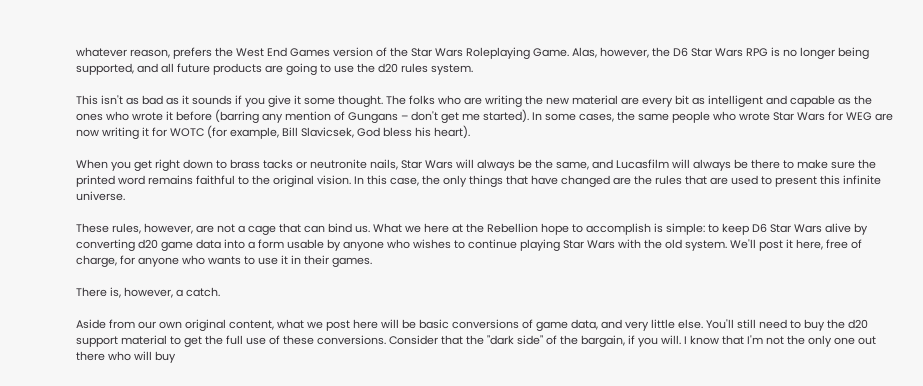whatever reason, prefers the West End Games version of the Star Wars Roleplaying Game. Alas, however, the D6 Star Wars RPG is no longer being supported, and all future products are going to use the d20 rules system.

This isn't as bad as it sounds if you give it some thought. The folks who are writing the new material are every bit as intelligent and capable as the ones who wrote it before (barring any mention of Gungans – don't get me started). In some cases, the same people who wrote Star Wars for WEG are now writing it for WOTC (for example, Bill Slavicsek, God bless his heart).

When you get right down to brass tacks or neutronite nails, Star Wars will always be the same, and Lucasfilm will always be there to make sure the printed word remains faithful to the original vision. In this case, the only things that have changed are the rules that are used to present this infinite universe.

These rules, however, are not a cage that can bind us. What we here at the Rebellion hope to accomplish is simple: to keep D6 Star Wars alive by converting d20 game data into a form usable by anyone who wishes to continue playing Star Wars with the old system. We'll post it here, free of charge, for anyone who wants to use it in their games.

There is, however, a catch.

Aside from our own original content, what we post here will be basic conversions of game data, and very little else. You'll still need to buy the d20 support material to get the full use of these conversions. Consider that the "dark side" of the bargain, if you will. I know that I'm not the only one out there who will buy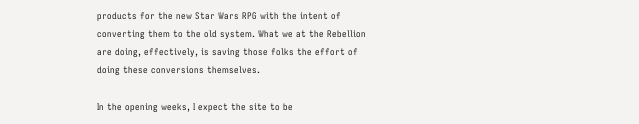products for the new Star Wars RPG with the intent of converting them to the old system. What we at the Rebellion are doing, effectively, is saving those folks the effort of doing these conversions themselves.

In the opening weeks, I expect the site to be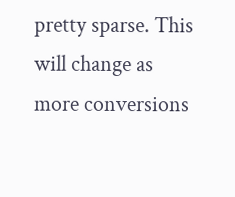pretty sparse. This will change as more conversions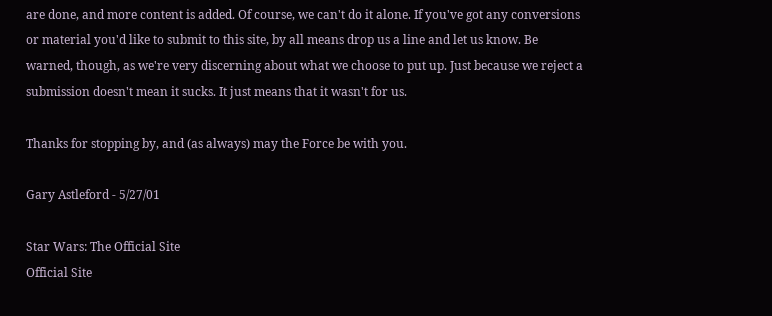are done, and more content is added. Of course, we can't do it alone. If you've got any conversions or material you'd like to submit to this site, by all means drop us a line and let us know. Be warned, though, as we're very discerning about what we choose to put up. Just because we reject a submission doesn't mean it sucks. It just means that it wasn't for us.

Thanks for stopping by, and (as always) may the Force be with you.

Gary Astleford - 5/27/01

Star Wars: The Official Site
Official Site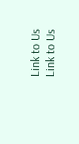Link to Us
Link to Us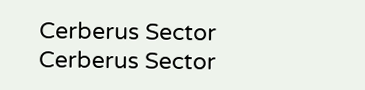Cerberus Sector
Cerberus Sector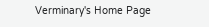Verminary's Home Page